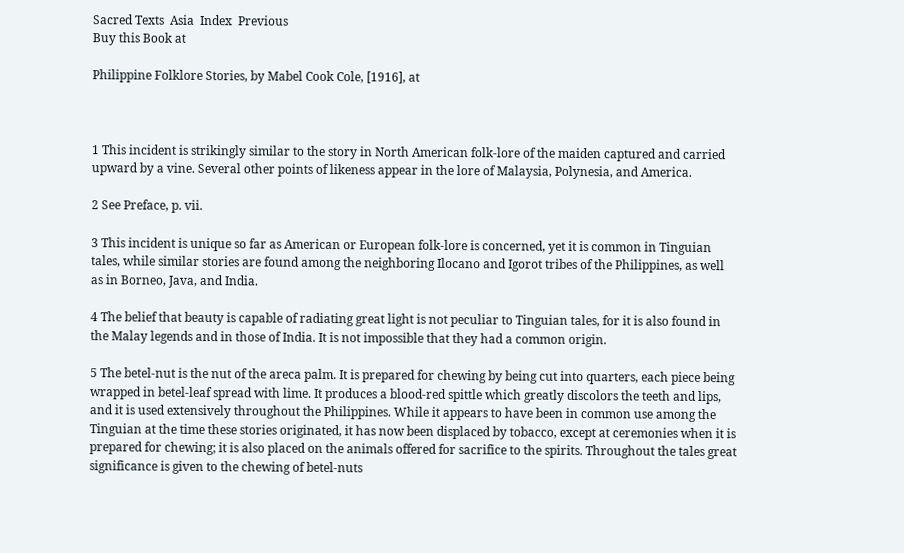Sacred Texts  Asia  Index  Previous
Buy this Book at

Philippine Folklore Stories, by Mabel Cook Cole, [1916], at



1 This incident is strikingly similar to the story in North American folk-lore of the maiden captured and carried upward by a vine. Several other points of likeness appear in the lore of Malaysia, Polynesia, and America.

2 See Preface, p. vii.

3 This incident is unique so far as American or European folk-lore is concerned, yet it is common in Tinguian tales, while similar stories are found among the neighboring Ilocano and Igorot tribes of the Philippines, as well as in Borneo, Java, and India.

4 The belief that beauty is capable of radiating great light is not peculiar to Tinguian tales, for it is also found in the Malay legends and in those of India. It is not impossible that they had a common origin.

5 The betel-nut is the nut of the areca palm. It is prepared for chewing by being cut into quarters, each piece being wrapped in betel-leaf spread with lime. It produces a blood-red spittle which greatly discolors the teeth and lips, and it is used extensively throughout the Philippines. While it appears to have been in common use among the Tinguian at the time these stories originated, it has now been displaced by tobacco, except at ceremonies when it is prepared for chewing; it is also placed on the animals offered for sacrifice to the spirits. Throughout the tales great significance is given to the chewing of betel-nuts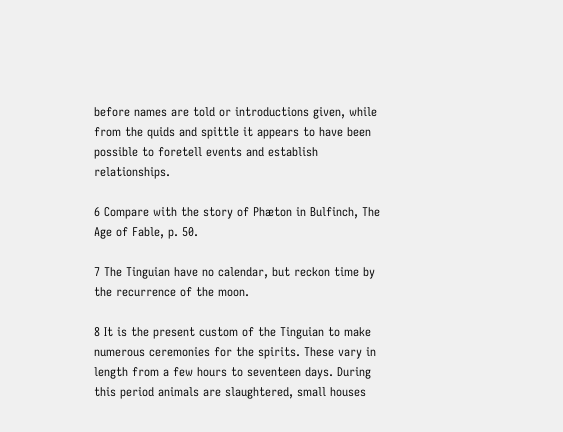before names are told or introductions given, while from the quids and spittle it appears to have been possible to foretell events and establish relationships.

6 Compare with the story of Phæton in Bulfinch, The Age of Fable, p. 50.

7 The Tinguian have no calendar, but reckon time by the recurrence of the moon.

8 It is the present custom of the Tinguian to make numerous ceremonies for the spirits. These vary in length from a few hours to seventeen days. During this period animals are slaughtered, small houses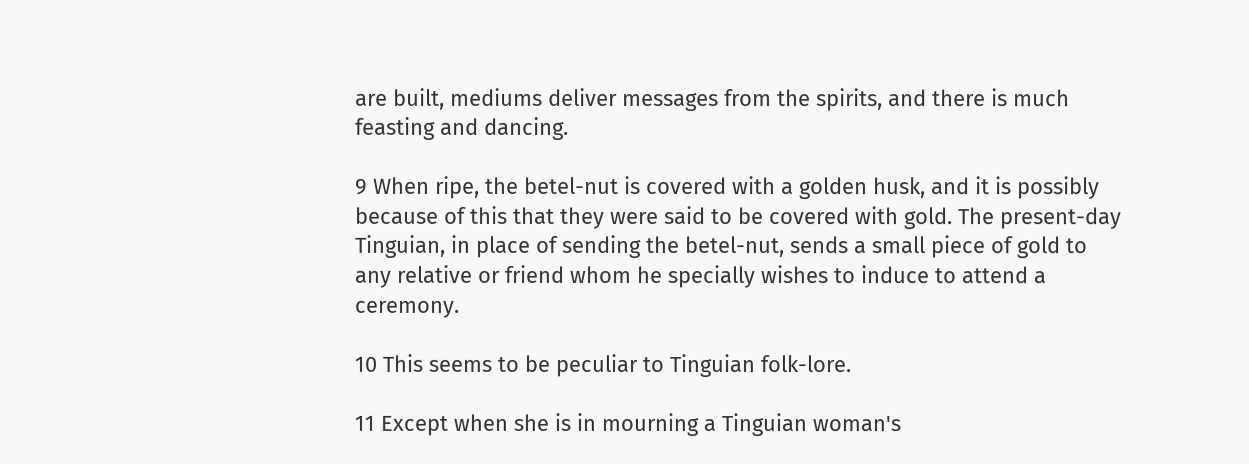are built, mediums deliver messages from the spirits, and there is much feasting and dancing.

9 When ripe, the betel-nut is covered with a golden husk, and it is possibly because of this that they were said to be covered with gold. The present-day Tinguian, in place of sending the betel-nut, sends a small piece of gold to any relative or friend whom he specially wishes to induce to attend a ceremony.

10 This seems to be peculiar to Tinguian folk-lore.

11 Except when she is in mourning a Tinguian woman's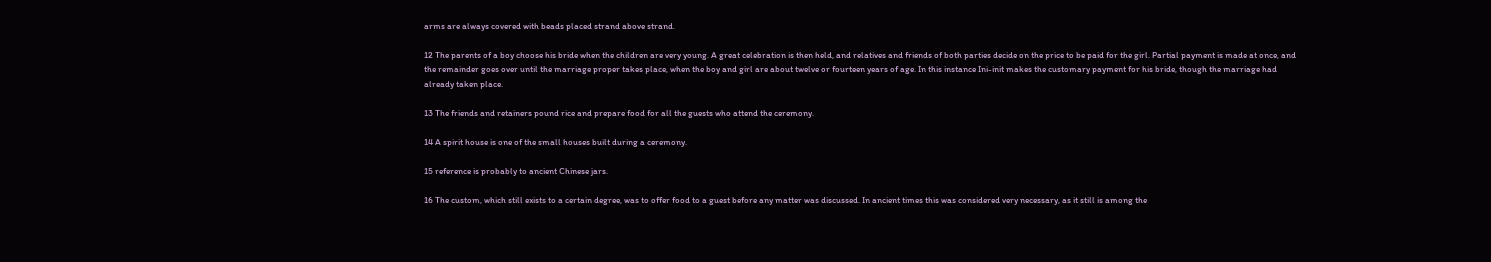arms are always covered with beads placed strand above strand.

12 The parents of a boy choose his bride when the children are very young. A great celebration is then held, and relatives and friends of both parties decide on the price to be paid for the girl. Partial payment is made at once, and the remainder goes over until the marriage proper takes place, when the boy and girl are about twelve or fourteen years of age. In this instance Ini-init makes the customary payment for his bride, though the marriage had already taken place.

13 The friends and retainers pound rice and prepare food for all the guests who attend the ceremony.

14 A spirit house is one of the small houses built during a ceremony.

15 reference is probably to ancient Chinese jars.

16 The custom, which still exists to a certain degree, was to offer food to a guest before any matter was discussed. In ancient times this was considered very necessary, as it still is among the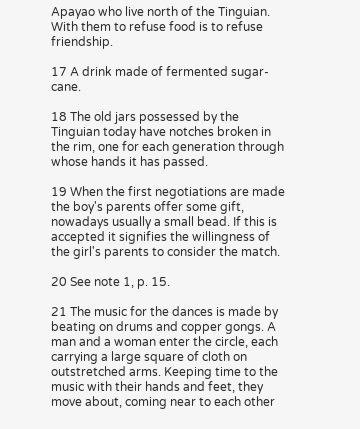Apayao who live north of the Tinguian. With them to refuse food is to refuse friendship.

17 A drink made of fermented sugar-cane.

18 The old jars possessed by the Tinguian today have notches broken in the rim, one for each generation through whose hands it has passed.

19 When the first negotiations are made the boy's parents offer some gift, nowadays usually a small bead. If this is accepted it signifies the willingness of the girl's parents to consider the match.

20 See note 1, p. 15.

21 The music for the dances is made by beating on drums and copper gongs. A man and a woman enter the circle, each carrying a large square of cloth on outstretched arms. Keeping time to the music with their hands and feet, they move about, coming near to each other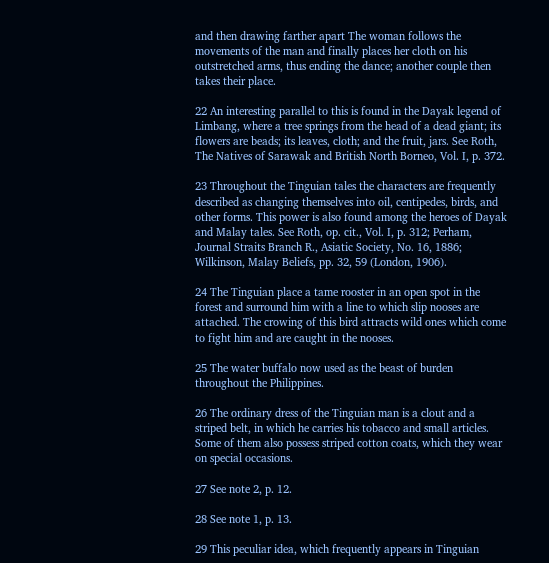and then drawing farther apart The woman follows the movements of the man and finally places her cloth on his outstretched arms, thus ending the dance; another couple then takes their place.

22 An interesting parallel to this is found in the Dayak legend of Limbang, where a tree springs from the head of a dead giant; its flowers are beads; its leaves, cloth; and the fruit, jars. See Roth, The Natives of Sarawak and British North Borneo, Vol. I, p. 372.

23 Throughout the Tinguian tales the characters are frequently described as changing themselves into oil, centipedes, birds, and other forms. This power is also found among the heroes of Dayak and Malay tales. See Roth, op. cit., Vol. I, p. 312; Perham, Journal Straits Branch R., Asiatic Society, No. 16, 1886; Wilkinson, Malay Beliefs, pp. 32, 59 (London, 1906).

24 The Tinguian place a tame rooster in an open spot in the forest and surround him with a line to which slip nooses are attached. The crowing of this bird attracts wild ones which come to fight him and are caught in the nooses.

25 The water buffalo now used as the beast of burden throughout the Philippines.

26 The ordinary dress of the Tinguian man is a clout and a striped belt, in which he carries his tobacco and small articles. Some of them also possess striped cotton coats, which they wear on special occasions.

27 See note 2, p. 12.

28 See note 1, p. 13.

29 This peculiar idea, which frequently appears in Tinguian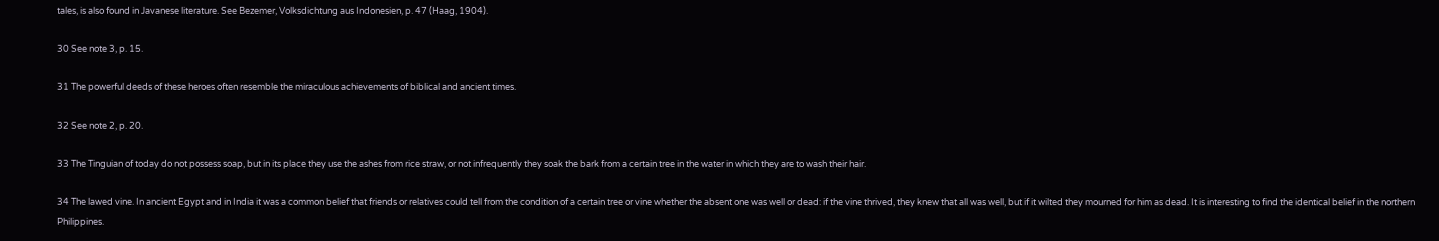tales, is also found in Javanese literature. See Bezemer, Volksdichtung aus Indonesien, p. 47 (Haag, 1904).

30 See note 3, p. 15.

31 The powerful deeds of these heroes often resemble the miraculous achievements of biblical and ancient times.

32 See note 2, p. 20.

33 The Tinguian of today do not possess soap, but in its place they use the ashes from rice straw, or not infrequently they soak the bark from a certain tree in the water in which they are to wash their hair.

34 The lawed vine. In ancient Egypt and in India it was a common belief that friends or relatives could tell from the condition of a certain tree or vine whether the absent one was well or dead: if the vine thrived, they knew that all was well, but if it wilted they mourned for him as dead. It is interesting to find the identical belief in the northern Philippines.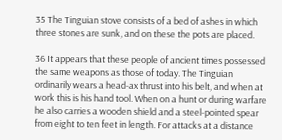35 The Tinguian stove consists of a bed of ashes in which three stones are sunk, and on these the pots are placed.

36 It appears that these people of ancient times possessed the same weapons as those of today. The Tinguian ordinarily wears a head-ax thrust into his belt, and when at work this is his hand tool. When on a hunt or during warfare he also carries a wooden shield and a steel-pointed spear from eight to ten feet in length. For attacks at a distance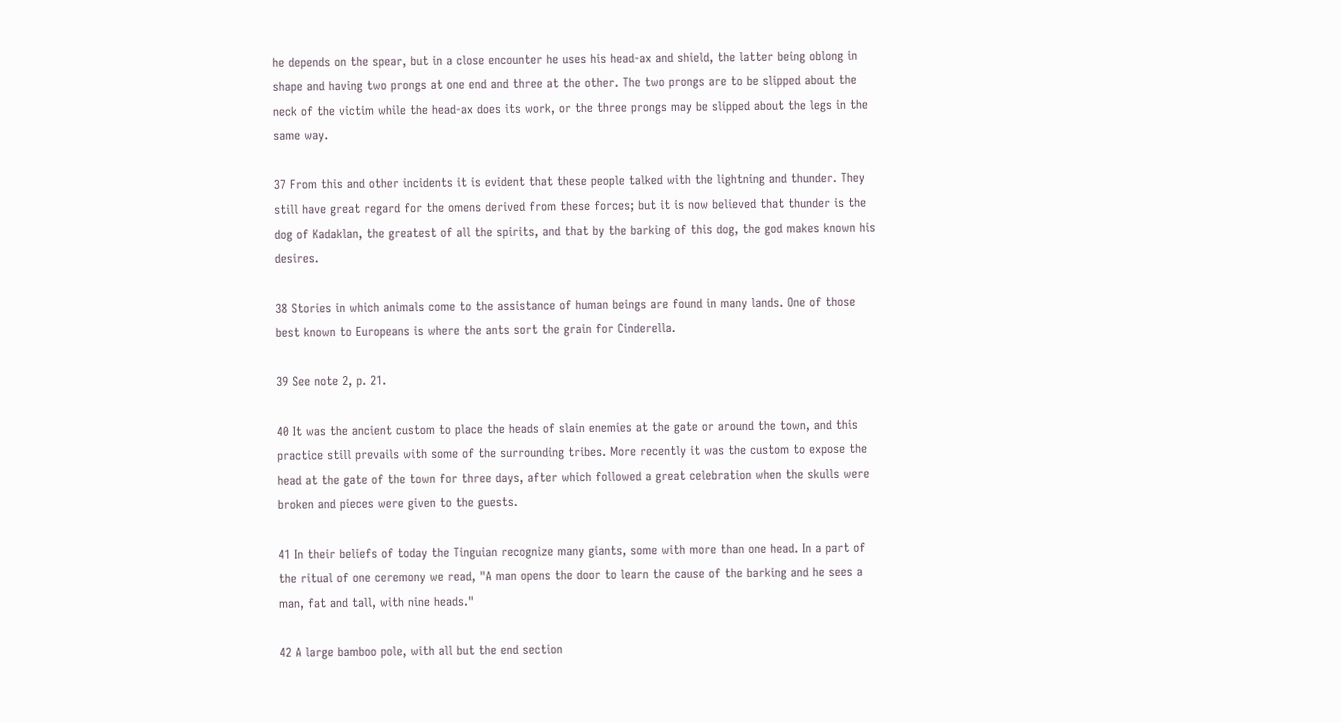he depends on the spear, but in a close encounter he uses his head-ax and shield, the latter being oblong in shape and having two prongs at one end and three at the other. The two prongs are to be slipped about the neck of the victim while the head-ax does its work, or the three prongs may be slipped about the legs in the same way.

37 From this and other incidents it is evident that these people talked with the lightning and thunder. They still have great regard for the omens derived from these forces; but it is now believed that thunder is the dog of Kadaklan, the greatest of all the spirits, and that by the barking of this dog, the god makes known his desires.

38 Stories in which animals come to the assistance of human beings are found in many lands. One of those best known to Europeans is where the ants sort the grain for Cinderella.

39 See note 2, p. 21.

40 It was the ancient custom to place the heads of slain enemies at the gate or around the town, and this practice still prevails with some of the surrounding tribes. More recently it was the custom to expose the head at the gate of the town for three days, after which followed a great celebration when the skulls were broken and pieces were given to the guests.

41 In their beliefs of today the Tinguian recognize many giants, some with more than one head. In a part of the ritual of one ceremony we read, "A man opens the door to learn the cause of the barking and he sees a man, fat and tall, with nine heads."

42 A large bamboo pole, with all but the end section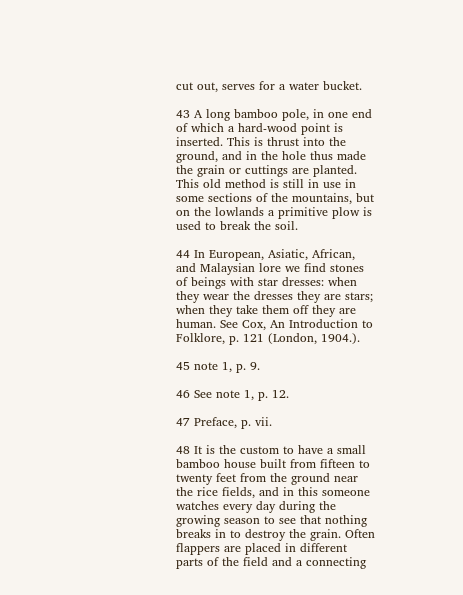cut out, serves for a water bucket.

43 A long bamboo pole, in one end of which a hard-wood point is inserted. This is thrust into the ground, and in the hole thus made the grain or cuttings are planted. This old method is still in use in some sections of the mountains, but on the lowlands a primitive plow is used to break the soil.

44 In European, Asiatic, African, and Malaysian lore we find stones of beings with star dresses: when they wear the dresses they are stars; when they take them off they are human. See Cox, An Introduction to Folklore, p. 121 (London, 1904.).

45 note 1, p. 9.

46 See note 1, p. 12.

47 Preface, p. vii.

48 It is the custom to have a small bamboo house built from fifteen to twenty feet from the ground near the rice fields, and in this someone watches every day during the growing season to see that nothing breaks in to destroy the grain. Often flappers are placed in different parts of the field and a connecting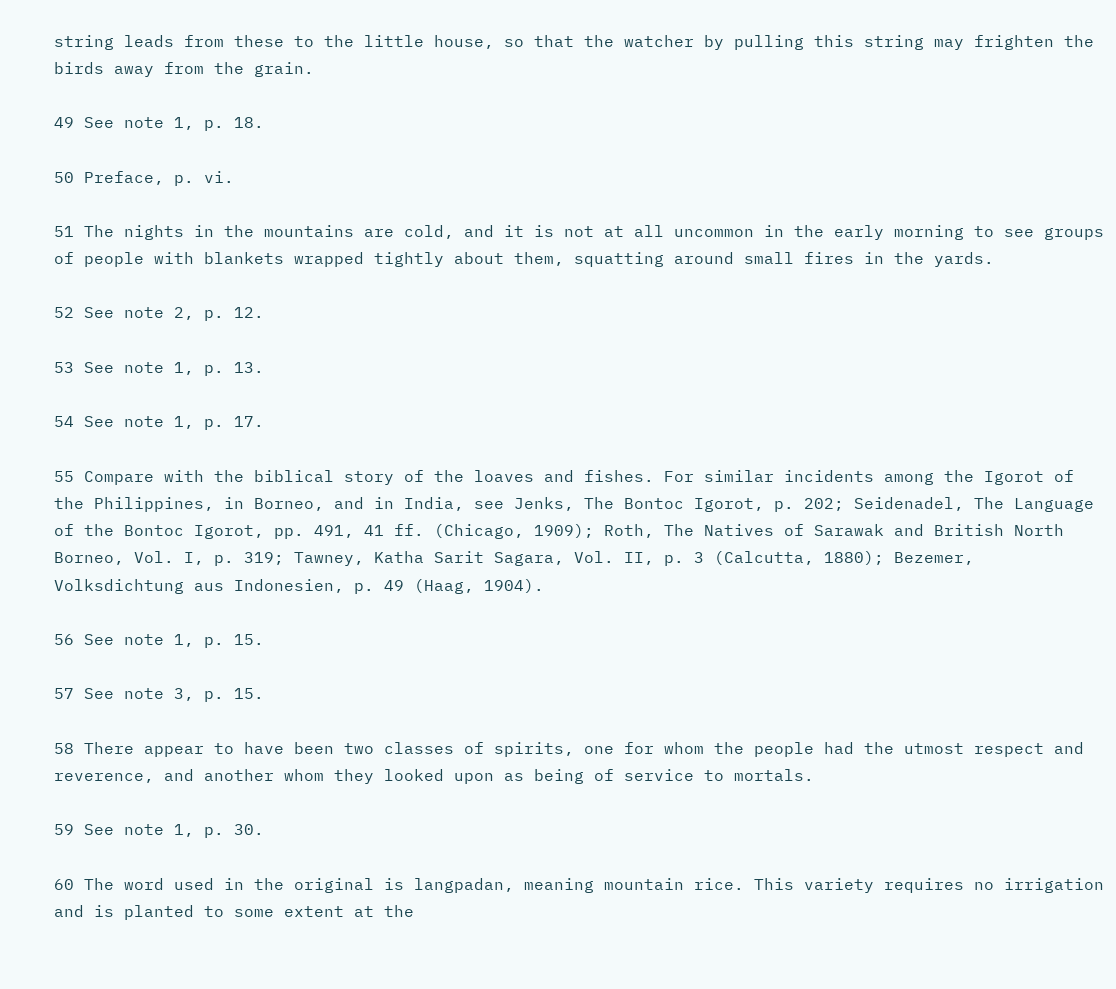string leads from these to the little house, so that the watcher by pulling this string may frighten the birds away from the grain.

49 See note 1, p. 18.

50 Preface, p. vi.

51 The nights in the mountains are cold, and it is not at all uncommon in the early morning to see groups of people with blankets wrapped tightly about them, squatting around small fires in the yards.

52 See note 2, p. 12.

53 See note 1, p. 13.

54 See note 1, p. 17.

55 Compare with the biblical story of the loaves and fishes. For similar incidents among the Igorot of the Philippines, in Borneo, and in India, see Jenks, The Bontoc Igorot, p. 202; Seidenadel, The Language of the Bontoc Igorot, pp. 491, 41 ff. (Chicago, 1909); Roth, The Natives of Sarawak and British North Borneo, Vol. I, p. 319; Tawney, Katha Sarit Sagara, Vol. II, p. 3 (Calcutta, 1880); Bezemer, Volksdichtung aus Indonesien, p. 49 (Haag, 1904).

56 See note 1, p. 15.

57 See note 3, p. 15.

58 There appear to have been two classes of spirits, one for whom the people had the utmost respect and reverence, and another whom they looked upon as being of service to mortals.

59 See note 1, p. 30.

60 The word used in the original is langpadan, meaning mountain rice. This variety requires no irrigation and is planted to some extent at the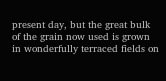present day, but the great bulk of the grain now used is grown in wonderfully terraced fields on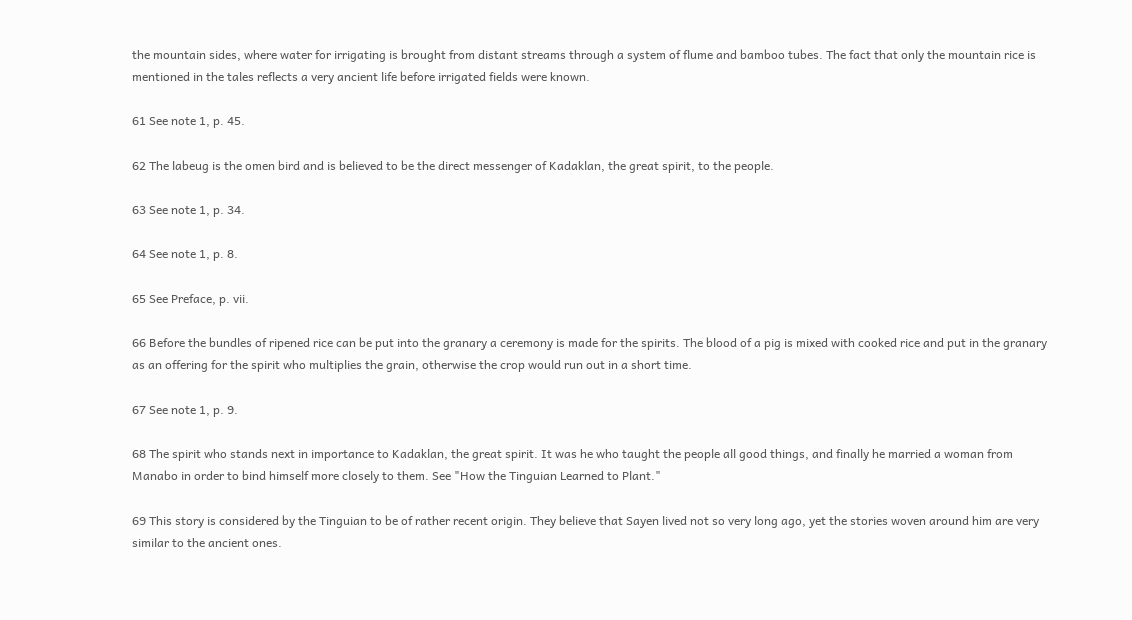the mountain sides, where water for irrigating is brought from distant streams through a system of flume and bamboo tubes. The fact that only the mountain rice is mentioned in the tales reflects a very ancient life before irrigated fields were known.

61 See note 1, p. 45.

62 The labeug is the omen bird and is believed to be the direct messenger of Kadaklan, the great spirit, to the people.

63 See note 1, p. 34.

64 See note 1, p. 8.

65 See Preface, p. vii.

66 Before the bundles of ripened rice can be put into the granary a ceremony is made for the spirits. The blood of a pig is mixed with cooked rice and put in the granary as an offering for the spirit who multiplies the grain, otherwise the crop would run out in a short time.

67 See note 1, p. 9.

68 The spirit who stands next in importance to Kadaklan, the great spirit. It was he who taught the people all good things, and finally he married a woman from Manabo in order to bind himself more closely to them. See "How the Tinguian Learned to Plant."

69 This story is considered by the Tinguian to be of rather recent origin. They believe that Sayen lived not so very long ago, yet the stories woven around him are very similar to the ancient ones.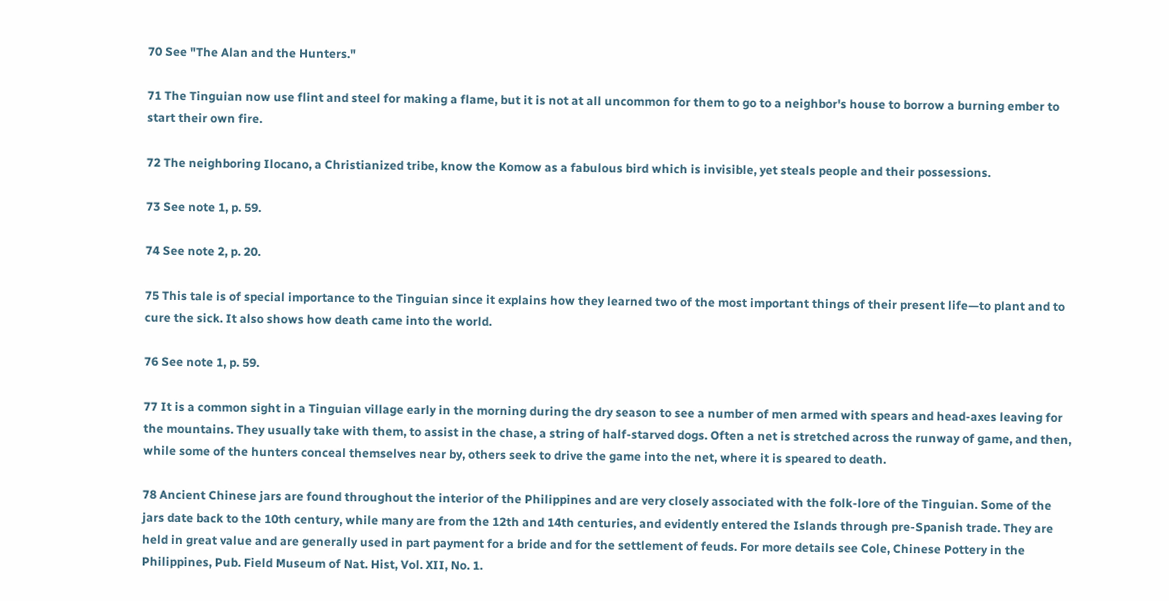70 See "The Alan and the Hunters."

71 The Tinguian now use flint and steel for making a flame, but it is not at all uncommon for them to go to a neighbor's house to borrow a burning ember to start their own fire.

72 The neighboring Ilocano, a Christianized tribe, know the Komow as a fabulous bird which is invisible, yet steals people and their possessions.

73 See note 1, p. 59.

74 See note 2, p. 20.

75 This tale is of special importance to the Tinguian since it explains how they learned two of the most important things of their present life—to plant and to cure the sick. It also shows how death came into the world.

76 See note 1, p. 59.

77 It is a common sight in a Tinguian village early in the morning during the dry season to see a number of men armed with spears and head-axes leaving for the mountains. They usually take with them, to assist in the chase, a string of half-starved dogs. Often a net is stretched across the runway of game, and then, while some of the hunters conceal themselves near by, others seek to drive the game into the net, where it is speared to death.

78 Ancient Chinese jars are found throughout the interior of the Philippines and are very closely associated with the folk-lore of the Tinguian. Some of the jars date back to the 10th century, while many are from the 12th and 14th centuries, and evidently entered the Islands through pre-Spanish trade. They are held in great value and are generally used in part payment for a bride and for the settlement of feuds. For more details see Cole, Chinese Pottery in the Philippines, Pub. Field Museum of Nat. Hist, Vol. XII, No. 1.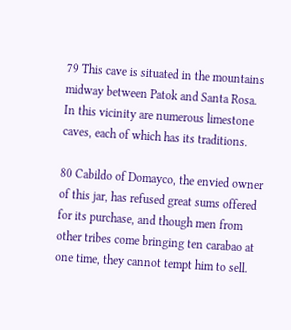79 This cave is situated in the mountains midway between Patok and Santa Rosa. In this vicinity are numerous limestone caves, each of which has its traditions.

80 Cabildo of Domayco, the envied owner of this jar, has refused great sums offered for its purchase, and though men from other tribes come bringing ten carabao at one time, they cannot tempt him to sell.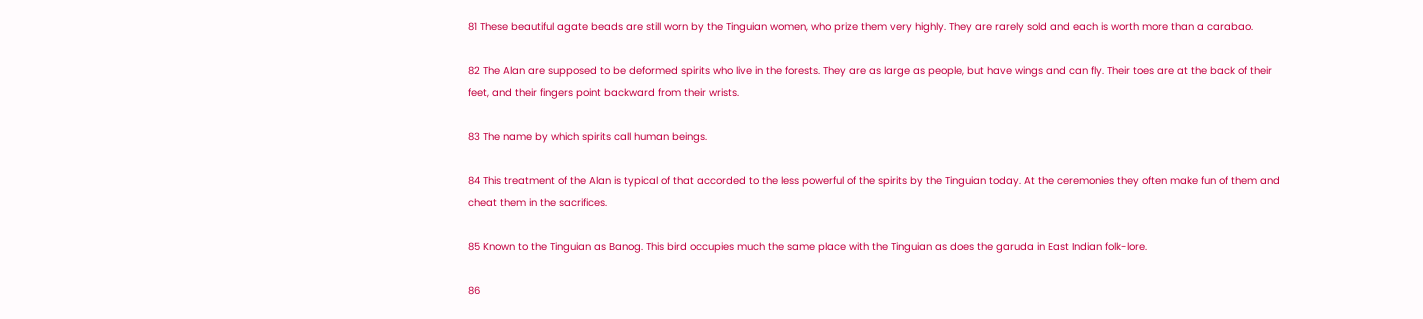81 These beautiful agate beads are still worn by the Tinguian women, who prize them very highly. They are rarely sold and each is worth more than a carabao.

82 The Alan are supposed to be deformed spirits who live in the forests. They are as large as people, but have wings and can fly. Their toes are at the back of their feet, and their fingers point backward from their wrists.

83 The name by which spirits call human beings.

84 This treatment of the Alan is typical of that accorded to the less powerful of the spirits by the Tinguian today. At the ceremonies they often make fun of them and cheat them in the sacrifices.

85 Known to the Tinguian as Banog. This bird occupies much the same place with the Tinguian as does the garuda in East Indian folk-lore.

86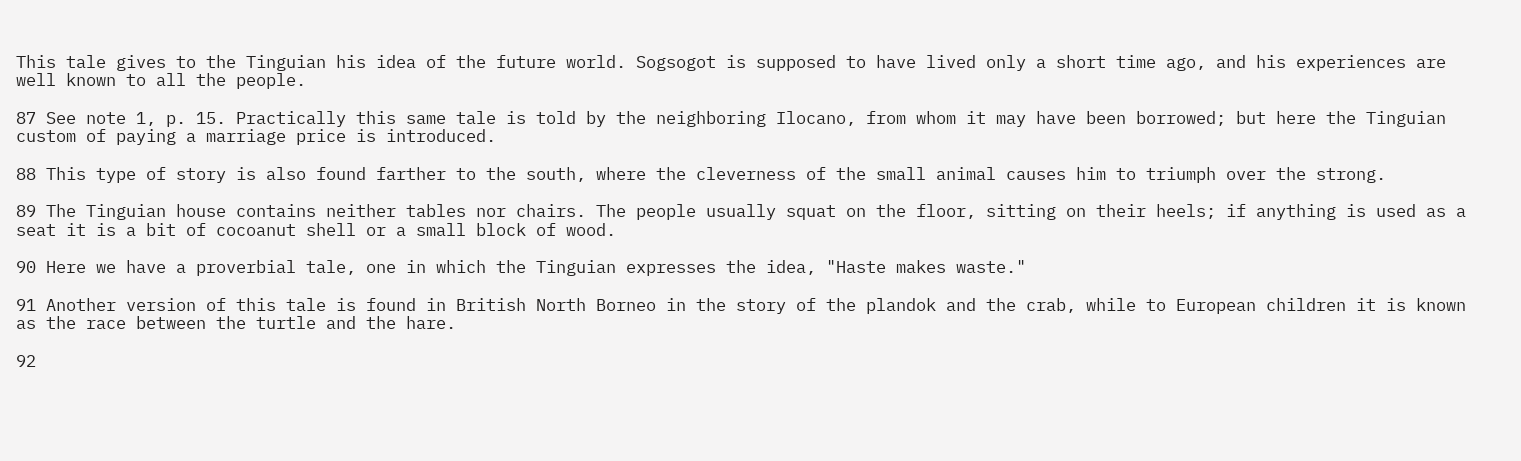This tale gives to the Tinguian his idea of the future world. Sogsogot is supposed to have lived only a short time ago, and his experiences are well known to all the people.

87 See note 1, p. 15. Practically this same tale is told by the neighboring Ilocano, from whom it may have been borrowed; but here the Tinguian custom of paying a marriage price is introduced.

88 This type of story is also found farther to the south, where the cleverness of the small animal causes him to triumph over the strong.

89 The Tinguian house contains neither tables nor chairs. The people usually squat on the floor, sitting on their heels; if anything is used as a seat it is a bit of cocoanut shell or a small block of wood.

90 Here we have a proverbial tale, one in which the Tinguian expresses the idea, "Haste makes waste."

91 Another version of this tale is found in British North Borneo in the story of the plandok and the crab, while to European children it is known as the race between the turtle and the hare.

92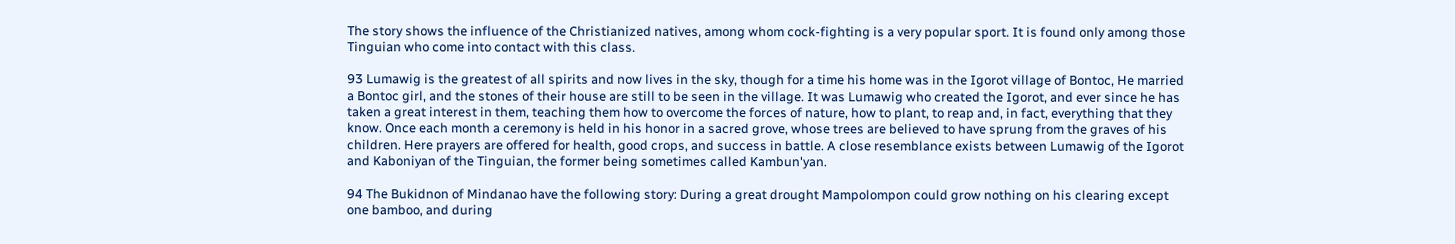The story shows the influence of the Christianized natives, among whom cock-fighting is a very popular sport. It is found only among those Tinguian who come into contact with this class.

93 Lumawig is the greatest of all spirits and now lives in the sky, though for a time his home was in the Igorot village of Bontoc, He married a Bontoc girl, and the stones of their house are still to be seen in the village. It was Lumawig who created the Igorot, and ever since he has taken a great interest in them, teaching them how to overcome the forces of nature, how to plant, to reap and, in fact, everything that they know. Once each month a ceremony is held in his honor in a sacred grove, whose trees are believed to have sprung from the graves of his children. Here prayers are offered for health, good crops, and success in battle. A close resemblance exists between Lumawig of the Igorot and Kaboniyan of the Tinguian, the former being sometimes called Kambun'yan.

94 The Bukidnon of Mindanao have the following story: During a great drought Mampolompon could grow nothing on his clearing except one bamboo, and during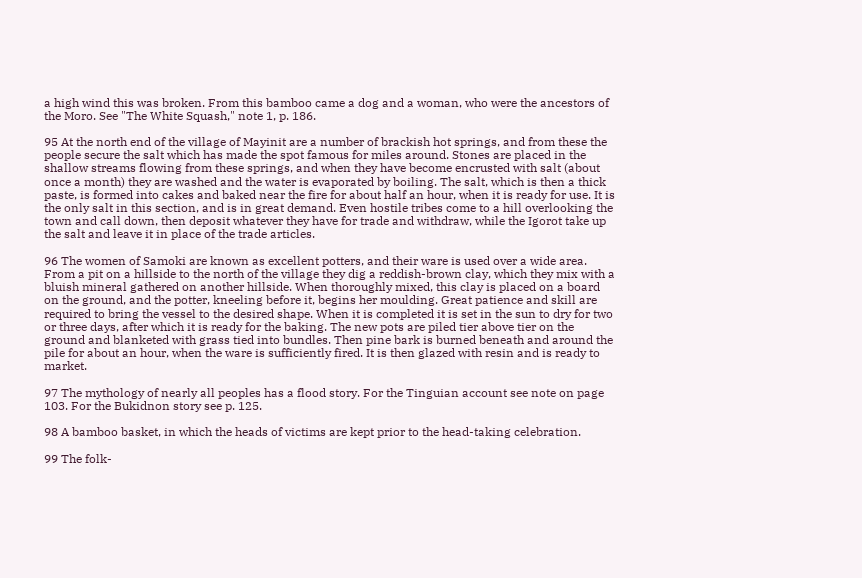a high wind this was broken. From this bamboo came a dog and a woman, who were the ancestors of the Moro. See "The White Squash," note 1, p. 186.

95 At the north end of the village of Mayinit are a number of brackish hot springs, and from these the people secure the salt which has made the spot famous for miles around. Stones are placed in the shallow streams flowing from these springs, and when they have become encrusted with salt (about once a month) they are washed and the water is evaporated by boiling. The salt, which is then a thick paste, is formed into cakes and baked near the fire for about half an hour, when it is ready for use. It is the only salt in this section, and is in great demand. Even hostile tribes come to a hill overlooking the town and call down, then deposit whatever they have for trade and withdraw, while the Igorot take up the salt and leave it in place of the trade articles.

96 The women of Samoki are known as excellent potters, and their ware is used over a wide area. From a pit on a hillside to the north of the village they dig a reddish-brown clay, which they mix with a bluish mineral gathered on another hillside. When thoroughly mixed, this clay is placed on a board on the ground, and the potter, kneeling before it, begins her moulding. Great patience and skill are required to bring the vessel to the desired shape. When it is completed it is set in the sun to dry for two or three days, after which it is ready for the baking. The new pots are piled tier above tier on the ground and blanketed with grass tied into bundles. Then pine bark is burned beneath and around the pile for about an hour, when the ware is sufficiently fired. It is then glazed with resin and is ready to market.

97 The mythology of nearly all peoples has a flood story. For the Tinguian account see note on page 103. For the Bukidnon story see p. 125.

98 A bamboo basket, in which the heads of victims are kept prior to the head-taking celebration.

99 The folk-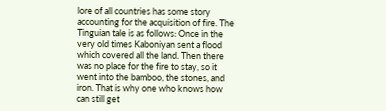lore of all countries has some story accounting for the acquisition of fire. The Tinguian tale is as follows: Once in the very old times Kaboniyan sent a flood which covered all the land. Then there was no place for the fire to stay, so it went into the bamboo, the stones, and iron. That is why one who knows how can still get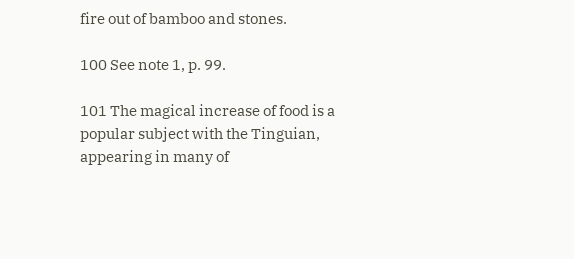fire out of bamboo and stones.

100 See note 1, p. 99.

101 The magical increase of food is a popular subject with the Tinguian, appearing in many of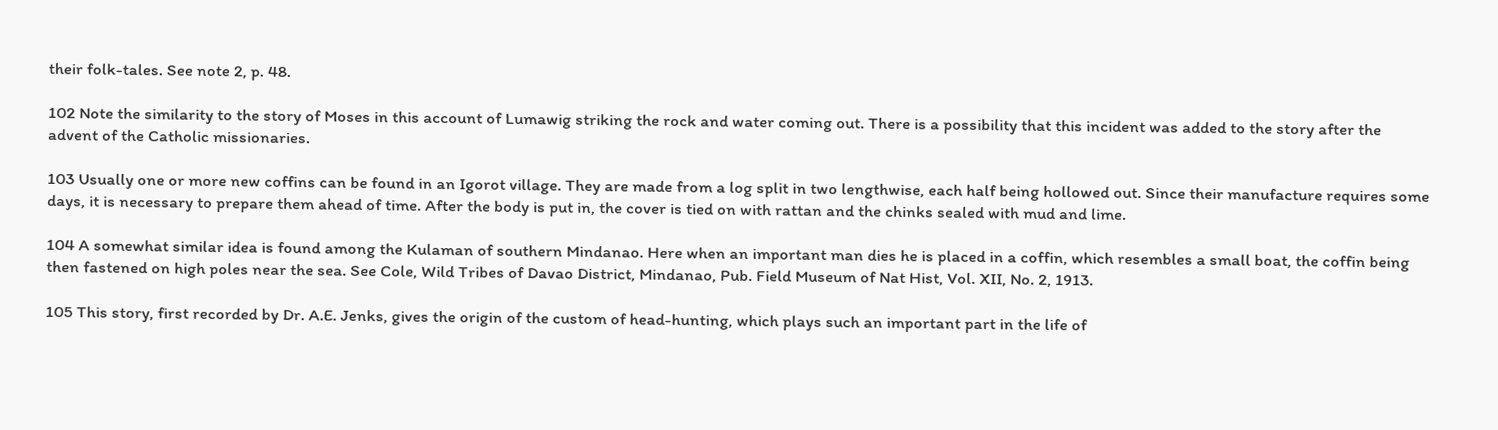their folk-tales. See note 2, p. 48.

102 Note the similarity to the story of Moses in this account of Lumawig striking the rock and water coming out. There is a possibility that this incident was added to the story after the advent of the Catholic missionaries.

103 Usually one or more new coffins can be found in an Igorot village. They are made from a log split in two lengthwise, each half being hollowed out. Since their manufacture requires some days, it is necessary to prepare them ahead of time. After the body is put in, the cover is tied on with rattan and the chinks sealed with mud and lime.

104 A somewhat similar idea is found among the Kulaman of southern Mindanao. Here when an important man dies he is placed in a coffin, which resembles a small boat, the coffin being then fastened on high poles near the sea. See Cole, Wild Tribes of Davao District, Mindanao, Pub. Field Museum of Nat Hist, Vol. XII, No. 2, 1913.

105 This story, first recorded by Dr. A.E. Jenks, gives the origin of the custom of head-hunting, which plays such an important part in the life of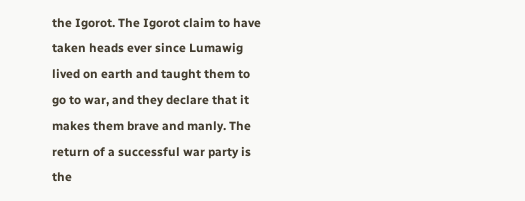the Igorot. The Igorot claim to have taken heads ever since Lumawig lived on earth and taught them to go to war, and they declare that it makes them brave and manly. The return of a successful war party is the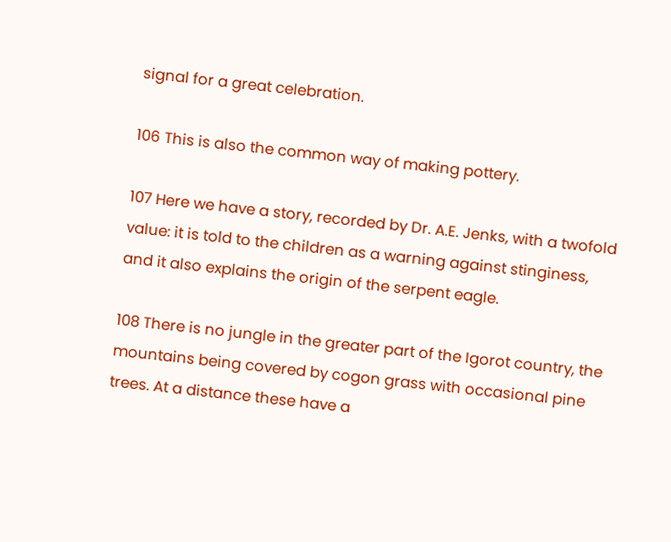signal for a great celebration.

106 This is also the common way of making pottery.

107 Here we have a story, recorded by Dr. A.E. Jenks, with a twofold value: it is told to the children as a warning against stinginess, and it also explains the origin of the serpent eagle.

108 There is no jungle in the greater part of the Igorot country, the mountains being covered by cogon grass with occasional pine trees. At a distance these have a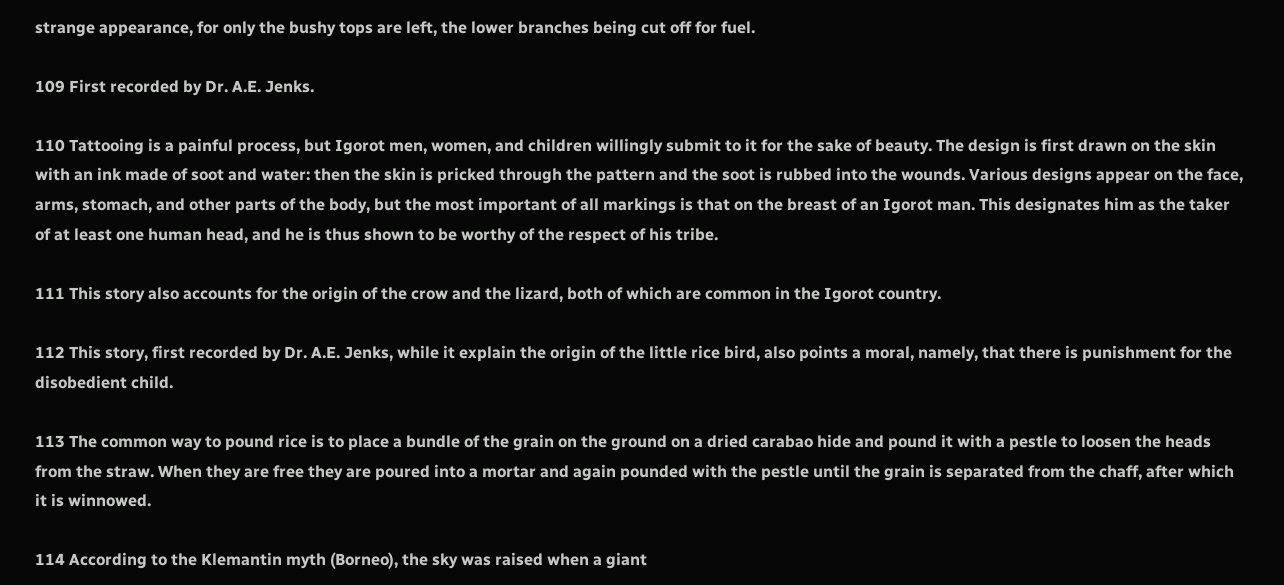strange appearance, for only the bushy tops are left, the lower branches being cut off for fuel.

109 First recorded by Dr. A.E. Jenks.

110 Tattooing is a painful process, but Igorot men, women, and children willingly submit to it for the sake of beauty. The design is first drawn on the skin with an ink made of soot and water: then the skin is pricked through the pattern and the soot is rubbed into the wounds. Various designs appear on the face, arms, stomach, and other parts of the body, but the most important of all markings is that on the breast of an Igorot man. This designates him as the taker of at least one human head, and he is thus shown to be worthy of the respect of his tribe.

111 This story also accounts for the origin of the crow and the lizard, both of which are common in the Igorot country.

112 This story, first recorded by Dr. A.E. Jenks, while it explain the origin of the little rice bird, also points a moral, namely, that there is punishment for the disobedient child.

113 The common way to pound rice is to place a bundle of the grain on the ground on a dried carabao hide and pound it with a pestle to loosen the heads from the straw. When they are free they are poured into a mortar and again pounded with the pestle until the grain is separated from the chaff, after which it is winnowed.

114 According to the Klemantin myth (Borneo), the sky was raised when a giant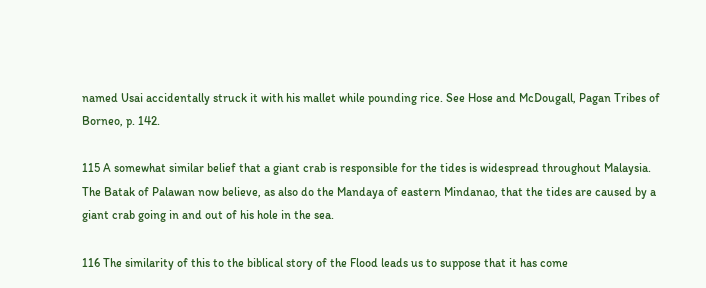named Usai accidentally struck it with his mallet while pounding rice. See Hose and McDougall, Pagan Tribes of Borneo, p. 142.

115 A somewhat similar belief that a giant crab is responsible for the tides is widespread throughout Malaysia. The Batak of Palawan now believe, as also do the Mandaya of eastern Mindanao, that the tides are caused by a giant crab going in and out of his hole in the sea.

116 The similarity of this to the biblical story of the Flood leads us to suppose that it has come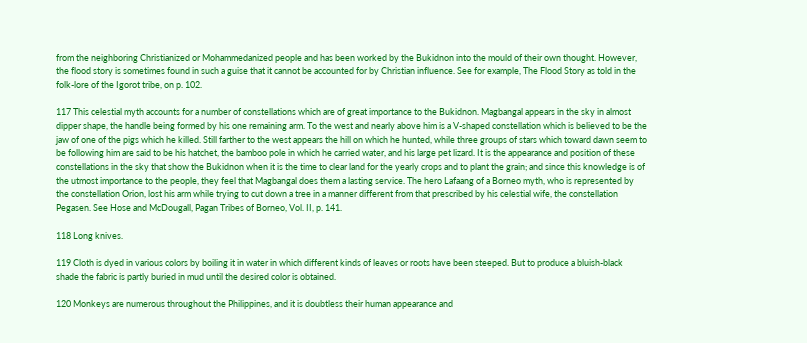from the neighboring Christianized or Mohammedanized people and has been worked by the Bukidnon into the mould of their own thought. However, the flood story is sometimes found in such a guise that it cannot be accounted for by Christian influence. See for example, The Flood Story as told in the folk-lore of the Igorot tribe, on p. 102.

117 This celestial myth accounts for a number of constellations which are of great importance to the Bukidnon. Magbangal appears in the sky in almost dipper shape, the handle being formed by his one remaining arm. To the west and nearly above him is a V-shaped constellation which is believed to be the jaw of one of the pigs which he killed. Still farther to the west appears the hill on which he hunted, while three groups of stars which toward dawn seem to be following him are said to be his hatchet, the bamboo pole in which he carried water, and his large pet lizard. It is the appearance and position of these constellations in the sky that show the Bukidnon when it is the time to clear land for the yearly crops and to plant the grain; and since this knowledge is of the utmost importance to the people, they feel that Magbangal does them a lasting service. The hero Lafaang of a Borneo myth, who is represented by the constellation Orion, lost his arm while trying to cut down a tree in a manner different from that prescribed by his celestial wife, the constellation Pegasen. See Hose and McDougall, Pagan Tribes of Borneo, Vol. II, p. 141.

118 Long knives.

119 Cloth is dyed in various colors by boiling it in water in which different kinds of leaves or roots have been steeped. But to produce a bluish-black shade the fabric is partly buried in mud until the desired color is obtained.

120 Monkeys are numerous throughout the Philippines, and it is doubtless their human appearance and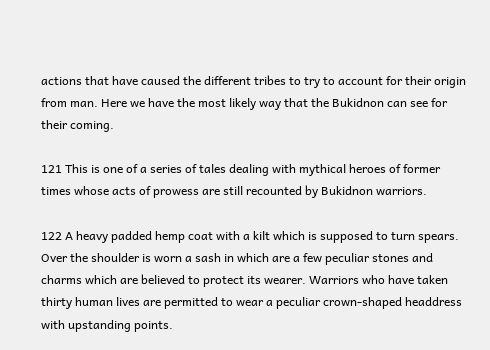actions that have caused the different tribes to try to account for their origin from man. Here we have the most likely way that the Bukidnon can see for their coming.

121 This is one of a series of tales dealing with mythical heroes of former times whose acts of prowess are still recounted by Bukidnon warriors.

122 A heavy padded hemp coat with a kilt which is supposed to turn spears. Over the shoulder is worn a sash in which are a few peculiar stones and charms which are believed to protect its wearer. Warriors who have taken thirty human lives are permitted to wear a peculiar crown-shaped headdress with upstanding points.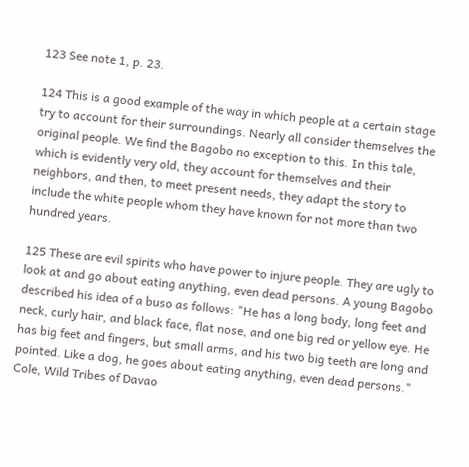123 See note 1, p. 23.

124 This is a good example of the way in which people at a certain stage try to account for their surroundings. Nearly all consider themselves the original people. We find the Bagobo no exception to this. In this tale, which is evidently very old, they account for themselves and their neighbors, and then, to meet present needs, they adapt the story to include the white people whom they have known for not more than two hundred years.

125 These are evil spirits who have power to injure people. They are ugly to look at and go about eating anything, even dead persons. A young Bagobo described his idea of a buso as follows: "He has a long body, long feet and neck, curly hair, and black face, flat nose, and one big red or yellow eye. He has big feet and fingers, but small arms, and his two big teeth are long and pointed. Like a dog, he goes about eating anything, even dead persons." Cole, Wild Tribes of Davao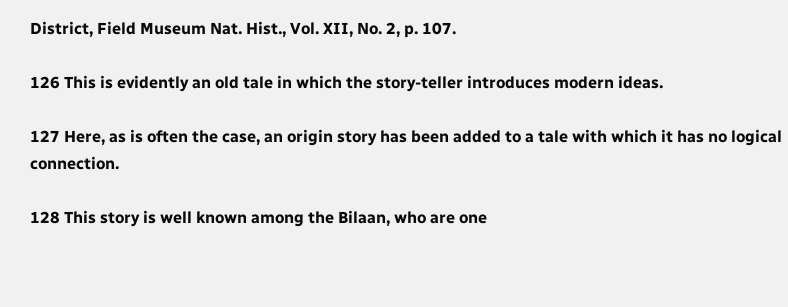District, Field Museum Nat. Hist., Vol. XII, No. 2, p. 107.

126 This is evidently an old tale in which the story-teller introduces modern ideas.

127 Here, as is often the case, an origin story has been added to a tale with which it has no logical connection.

128 This story is well known among the Bilaan, who are one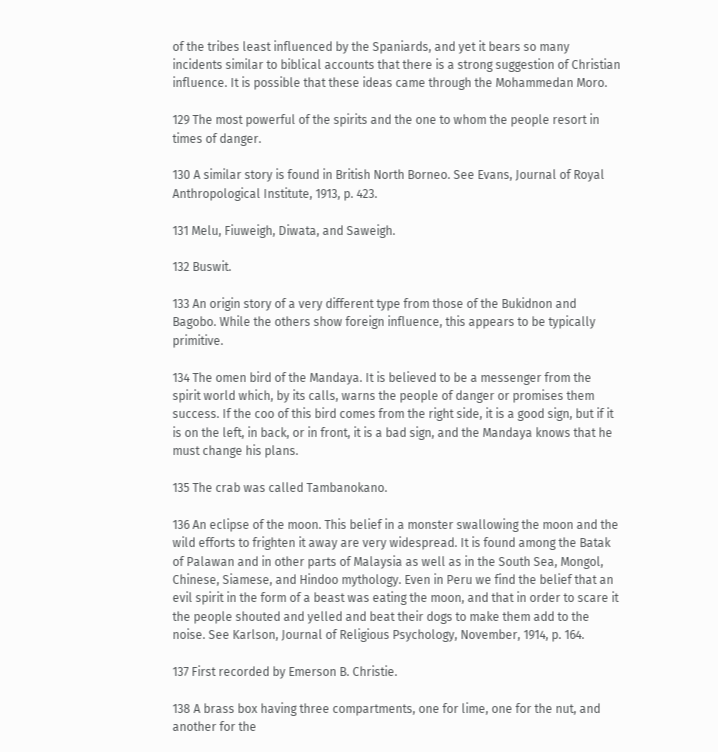of the tribes least influenced by the Spaniards, and yet it bears so many incidents similar to biblical accounts that there is a strong suggestion of Christian influence. It is possible that these ideas came through the Mohammedan Moro.

129 The most powerful of the spirits and the one to whom the people resort in times of danger.

130 A similar story is found in British North Borneo. See Evans, Journal of Royal Anthropological Institute, 1913, p. 423.

131 Melu, Fiuweigh, Diwata, and Saweigh.

132 Buswit.

133 An origin story of a very different type from those of the Bukidnon and Bagobo. While the others show foreign influence, this appears to be typically primitive.

134 The omen bird of the Mandaya. It is believed to be a messenger from the spirit world which, by its calls, warns the people of danger or promises them success. If the coo of this bird comes from the right side, it is a good sign, but if it is on the left, in back, or in front, it is a bad sign, and the Mandaya knows that he must change his plans.

135 The crab was called Tambanokano.

136 An eclipse of the moon. This belief in a monster swallowing the moon and the wild efforts to frighten it away are very widespread. It is found among the Batak of Palawan and in other parts of Malaysia as well as in the South Sea, Mongol, Chinese, Siamese, and Hindoo mythology. Even in Peru we find the belief that an evil spirit in the form of a beast was eating the moon, and that in order to scare it the people shouted and yelled and beat their dogs to make them add to the noise. See Karlson, Journal of Religious Psychology, November, 1914, p. 164.

137 First recorded by Emerson B. Christie.

138 A brass box having three compartments, one for lime, one for the nut, and another for the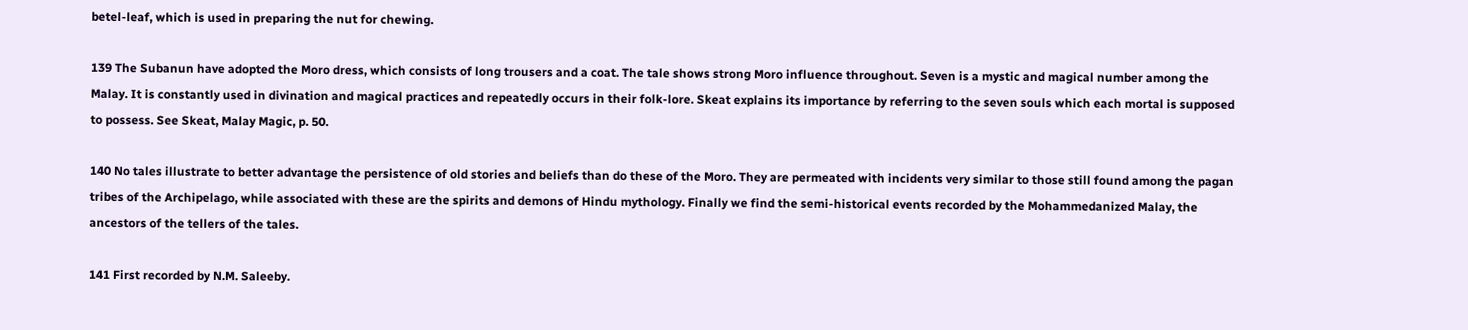betel-leaf, which is used in preparing the nut for chewing.

139 The Subanun have adopted the Moro dress, which consists of long trousers and a coat. The tale shows strong Moro influence throughout. Seven is a mystic and magical number among the Malay. It is constantly used in divination and magical practices and repeatedly occurs in their folk-lore. Skeat explains its importance by referring to the seven souls which each mortal is supposed to possess. See Skeat, Malay Magic, p. 50.

140 No tales illustrate to better advantage the persistence of old stories and beliefs than do these of the Moro. They are permeated with incidents very similar to those still found among the pagan tribes of the Archipelago, while associated with these are the spirits and demons of Hindu mythology. Finally we find the semi-historical events recorded by the Mohammedanized Malay, the ancestors of the tellers of the tales.

141 First recorded by N.M. Saleeby.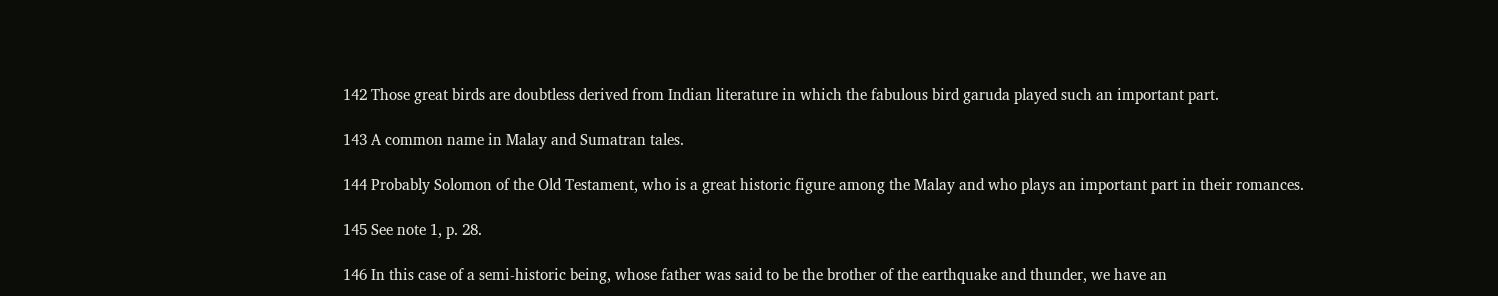142 Those great birds are doubtless derived from Indian literature in which the fabulous bird garuda played such an important part.

143 A common name in Malay and Sumatran tales.

144 Probably Solomon of the Old Testament, who is a great historic figure among the Malay and who plays an important part in their romances.

145 See note 1, p. 28.

146 In this case of a semi-historic being, whose father was said to be the brother of the earthquake and thunder, we have an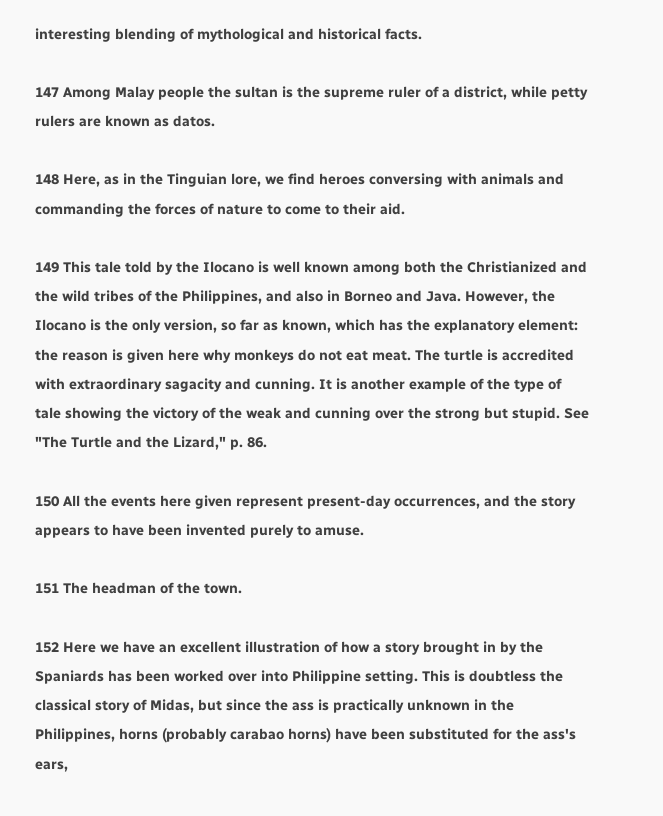interesting blending of mythological and historical facts.

147 Among Malay people the sultan is the supreme ruler of a district, while petty rulers are known as datos.

148 Here, as in the Tinguian lore, we find heroes conversing with animals and commanding the forces of nature to come to their aid.

149 This tale told by the Ilocano is well known among both the Christianized and the wild tribes of the Philippines, and also in Borneo and Java. However, the Ilocano is the only version, so far as known, which has the explanatory element: the reason is given here why monkeys do not eat meat. The turtle is accredited with extraordinary sagacity and cunning. It is another example of the type of tale showing the victory of the weak and cunning over the strong but stupid. See "The Turtle and the Lizard," p. 86.

150 All the events here given represent present-day occurrences, and the story appears to have been invented purely to amuse.

151 The headman of the town.

152 Here we have an excellent illustration of how a story brought in by the Spaniards has been worked over into Philippine setting. This is doubtless the classical story of Midas, but since the ass is practically unknown in the Philippines, horns (probably carabao horns) have been substituted for the ass's ears,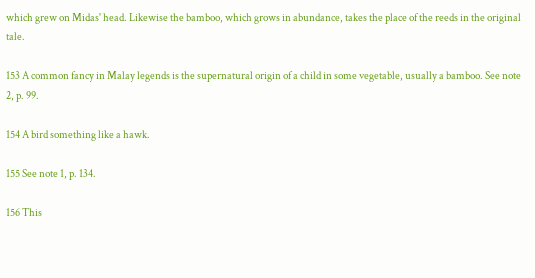which grew on Midas' head. Likewise the bamboo, which grows in abundance, takes the place of the reeds in the original tale.

153 A common fancy in Malay legends is the supernatural origin of a child in some vegetable, usually a bamboo. See note 2, p. 99.

154 A bird something like a hawk.

155 See note 1, p. 134.

156 This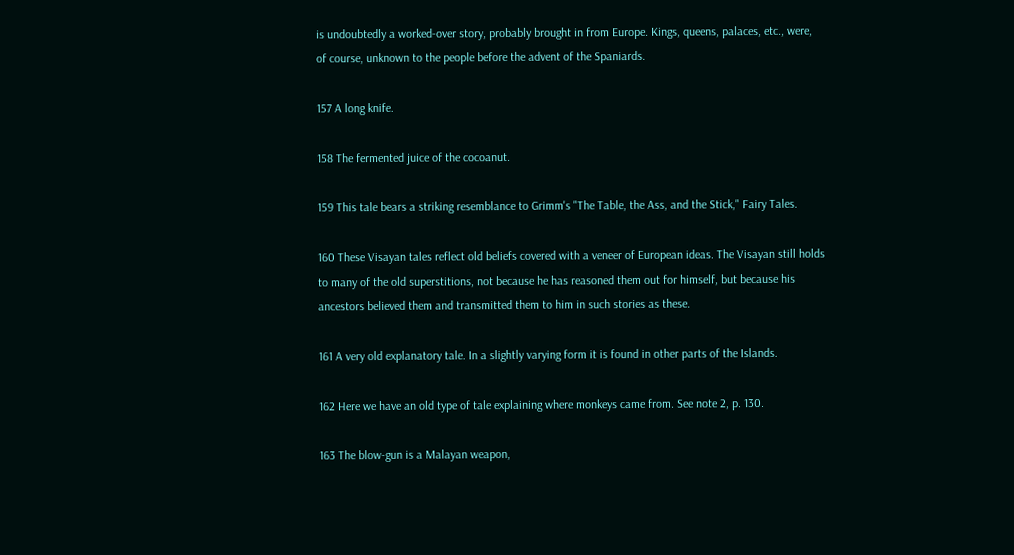is undoubtedly a worked-over story, probably brought in from Europe. Kings, queens, palaces, etc., were, of course, unknown to the people before the advent of the Spaniards.

157 A long knife.

158 The fermented juice of the cocoanut.

159 This tale bears a striking resemblance to Grimm's "The Table, the Ass, and the Stick," Fairy Tales.

160 These Visayan tales reflect old beliefs covered with a veneer of European ideas. The Visayan still holds to many of the old superstitions, not because he has reasoned them out for himself, but because his ancestors believed them and transmitted them to him in such stories as these.

161 A very old explanatory tale. In a slightly varying form it is found in other parts of the Islands.

162 Here we have an old type of tale explaining where monkeys came from. See note 2, p. 130.

163 The blow-gun is a Malayan weapon,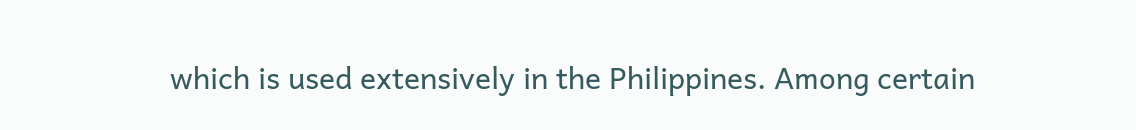which is used extensively in the Philippines. Among certain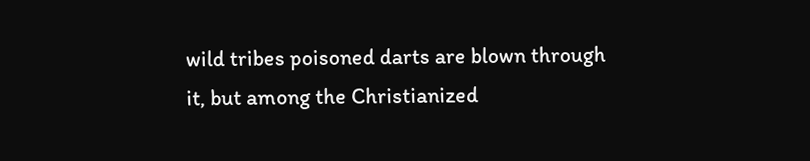wild tribes poisoned darts are blown through it, but among the Christianized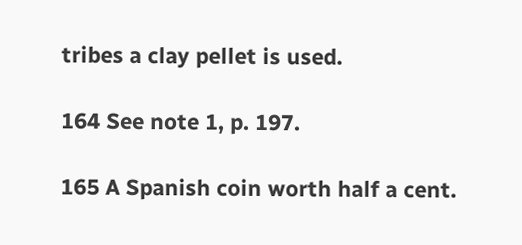tribes a clay pellet is used.

164 See note 1, p. 197.

165 A Spanish coin worth half a cent.